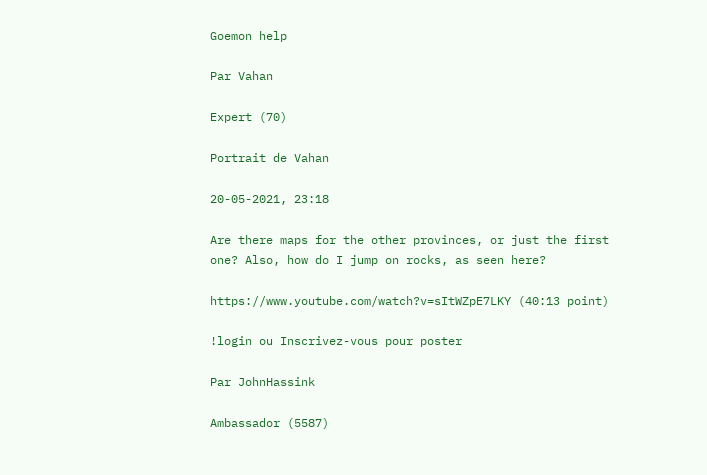Goemon help

Par Vahan

Expert (70)

Portrait de Vahan

20-05-2021, 23:18

Are there maps for the other provinces, or just the first one? Also, how do I jump on rocks, as seen here?

https://www.youtube.com/watch?v=sItWZpE7LKY (40:13 point)

!login ou Inscrivez-vous pour poster

Par JohnHassink

Ambassador (5587)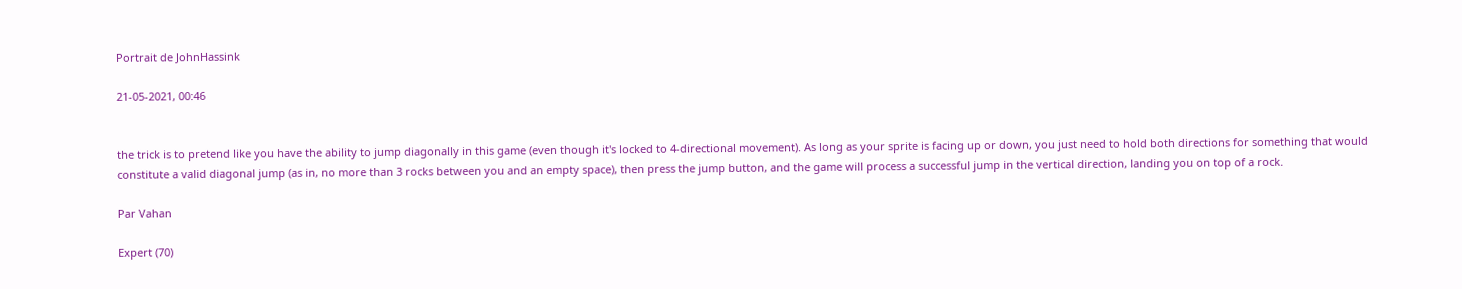Portrait de JohnHassink

21-05-2021, 00:46


the trick is to pretend like you have the ability to jump diagonally in this game (even though it's locked to 4-directional movement). As long as your sprite is facing up or down, you just need to hold both directions for something that would constitute a valid diagonal jump (as in, no more than 3 rocks between you and an empty space), then press the jump button, and the game will process a successful jump in the vertical direction, landing you on top of a rock.

Par Vahan

Expert (70)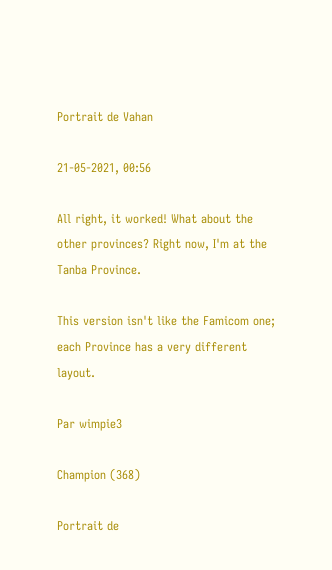Portrait de Vahan

21-05-2021, 00:56

All right, it worked! What about the other provinces? Right now, I'm at the Tanba Province.

This version isn't like the Famicom one; each Province has a very different layout.

Par wimpie3

Champion (368)

Portrait de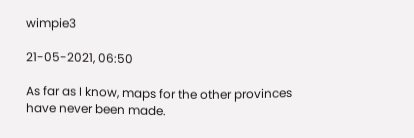wimpie3

21-05-2021, 06:50

As far as I know, maps for the other provinces have never been made.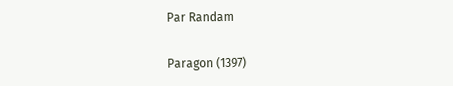Par Randam

Paragon (1397)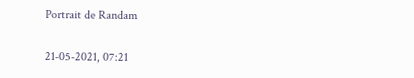Portrait de Randam

21-05-2021, 07:21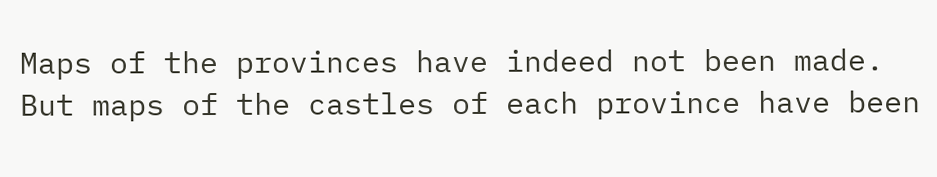Maps of the provinces have indeed not been made. But maps of the castles of each province have been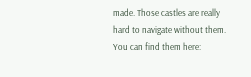made. Those castles are really hard to navigate without them. You can find them here: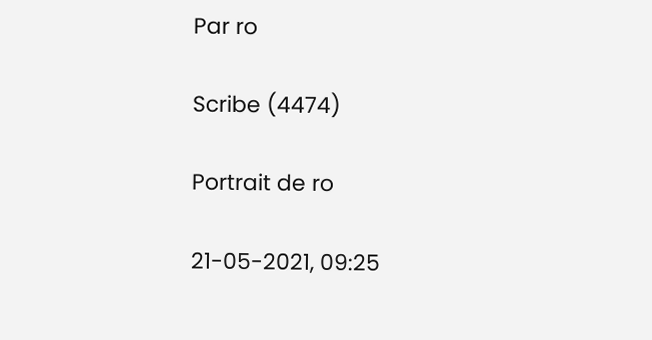Par ro

Scribe (4474)

Portrait de ro

21-05-2021, 09:25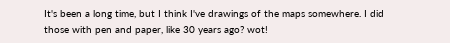It's been a long time, but I think I've drawings of the maps somewhere. I did those with pen and paper, like 30 years ago? wot!